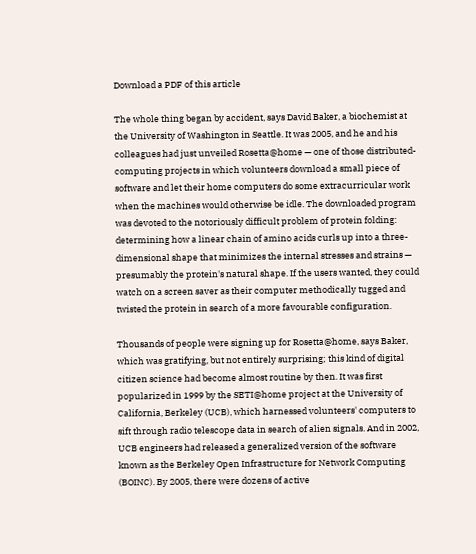Download a PDF of this article

The whole thing began by accident, says David Baker, a biochemist at the University of Washington in Seattle. It was 2005, and he and his colleagues had just unveiled Rosetta@home — one of those distributed-computing projects in which volunteers download a small piece of software and let their home computers do some extracurricular work when the machines would otherwise be idle. The downloaded program was devoted to the notoriously difficult problem of protein folding: determining how a linear chain of amino acids curls up into a three-dimensional shape that minimizes the internal stresses and strains — presumably the protein's natural shape. If the users wanted, they could watch on a screen saver as their computer methodically tugged and twisted the protein in search of a more favourable configuration.

Thousands of people were signing up for Rosetta@home, says Baker, which was gratifying, but not entirely surprising; this kind of digital citizen science had become almost routine by then. It was first popularized in 1999 by the SETI@home project at the University of California, Berkeley (UCB), which harnessed volunteers' computers to sift through radio telescope data in search of alien signals. And in 2002, UCB engineers had released a generalized version of the software known as the Berkeley Open Infrastructure for Network Computing (BOINC). By 2005, there were dozens of active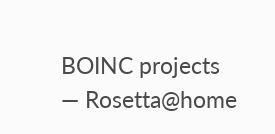BOINC projects — Rosetta@home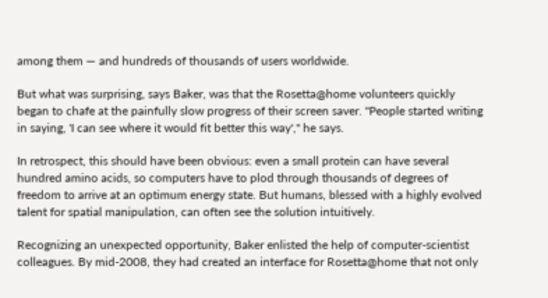among them — and hundreds of thousands of users worldwide.

But what was surprising, says Baker, was that the Rosetta@home volunteers quickly began to chafe at the painfully slow progress of their screen saver. "People started writing in saying, 'I can see where it would fit better this way'," he says.

In retrospect, this should have been obvious: even a small protein can have several hundred amino acids, so computers have to plod through thousands of degrees of freedom to arrive at an optimum energy state. But humans, blessed with a highly evolved talent for spatial manipulation, can often see the solution intuitively.

Recognizing an unexpected opportunity, Baker enlisted the help of computer-scientist colleagues. By mid-2008, they had created an interface for Rosetta@home that not only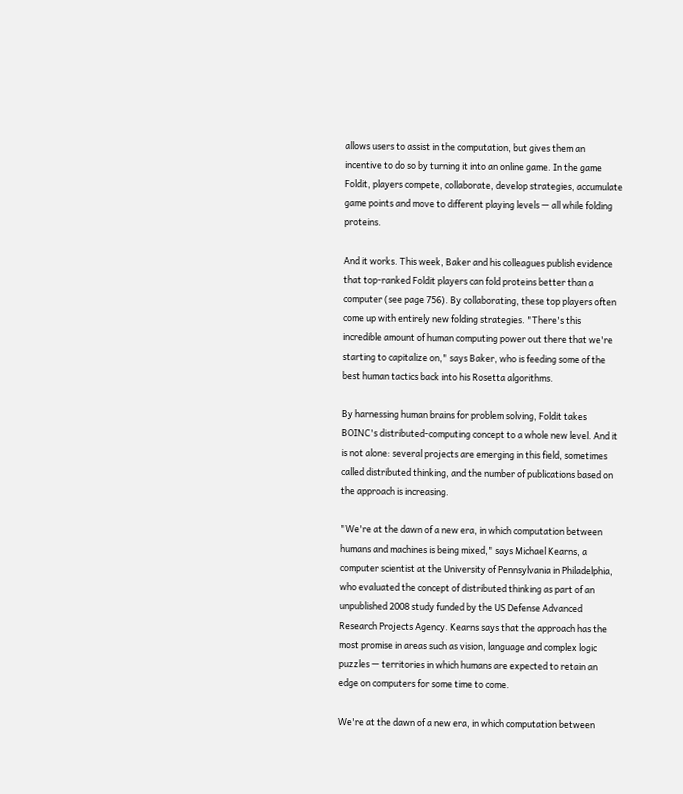allows users to assist in the computation, but gives them an incentive to do so by turning it into an online game. In the game Foldit, players compete, collaborate, develop strategies, accumulate game points and move to different playing levels — all while folding proteins.

And it works. This week, Baker and his colleagues publish evidence that top-ranked Foldit players can fold proteins better than a computer (see page 756). By collaborating, these top players often come up with entirely new folding strategies. "There's this incredible amount of human computing power out there that we're starting to capitalize on," says Baker, who is feeding some of the best human tactics back into his Rosetta algorithms.

By harnessing human brains for problem solving, Foldit takes BOINC's distributed-computing concept to a whole new level. And it is not alone: several projects are emerging in this field, sometimes called distributed thinking, and the number of publications based on the approach is increasing.

"We're at the dawn of a new era, in which computation between humans and machines is being mixed," says Michael Kearns, a computer scientist at the University of Pennsylvania in Philadelphia, who evaluated the concept of distributed thinking as part of an unpublished 2008 study funded by the US Defense Advanced Research Projects Agency. Kearns says that the approach has the most promise in areas such as vision, language and complex logic puzzles — territories in which humans are expected to retain an edge on computers for some time to come.

We're at the dawn of a new era, in which computation between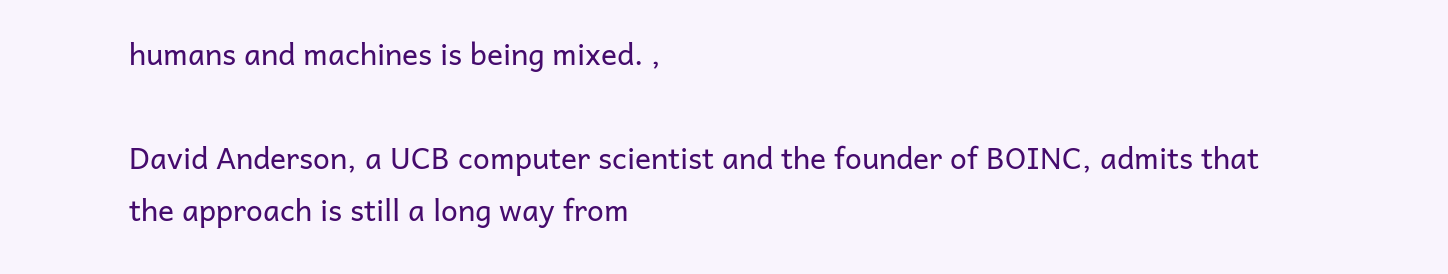humans and machines is being mixed. ,

David Anderson, a UCB computer scientist and the founder of BOINC, admits that the approach is still a long way from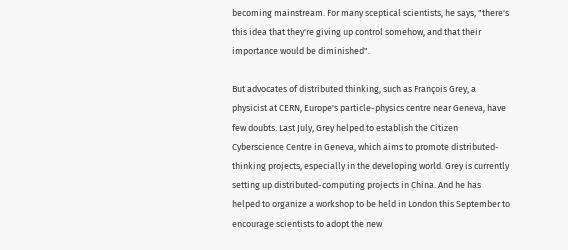becoming mainstream. For many sceptical scientists, he says, "there's this idea that they're giving up control somehow, and that their importance would be diminished".

But advocates of distributed thinking, such as François Grey, a physicist at CERN, Europe's particle-physics centre near Geneva, have few doubts. Last July, Grey helped to establish the Citizen Cyberscience Centre in Geneva, which aims to promote distributed-thinking projects, especially in the developing world. Grey is currently setting up distributed-computing projects in China. And he has helped to organize a workshop to be held in London this September to encourage scientists to adopt the new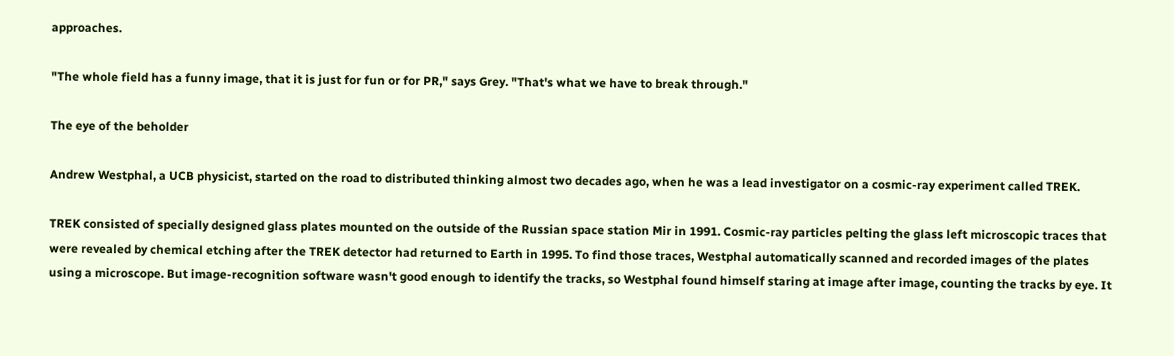approaches.

"The whole field has a funny image, that it is just for fun or for PR," says Grey. "That's what we have to break through."

The eye of the beholder

Andrew Westphal, a UCB physicist, started on the road to distributed thinking almost two decades ago, when he was a lead investigator on a cosmic-ray experiment called TREK.

TREK consisted of specially designed glass plates mounted on the outside of the Russian space station Mir in 1991. Cosmic-ray particles pelting the glass left microscopic traces that were revealed by chemical etching after the TREK detector had returned to Earth in 1995. To find those traces, Westphal automatically scanned and recorded images of the plates using a microscope. But image-recognition software wasn't good enough to identify the tracks, so Westphal found himself staring at image after image, counting the tracks by eye. It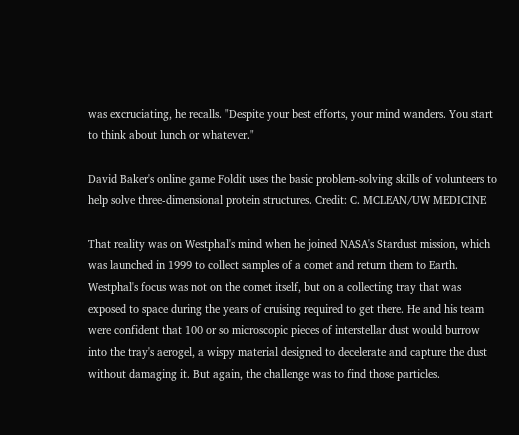was excruciating, he recalls. "Despite your best efforts, your mind wanders. You start to think about lunch or whatever."

David Baker's online game Foldit uses the basic problem-solving skills of volunteers to help solve three-dimensional protein structures. Credit: C. MCLEAN/UW MEDICINE

That reality was on Westphal's mind when he joined NASA's Stardust mission, which was launched in 1999 to collect samples of a comet and return them to Earth. Westphal's focus was not on the comet itself, but on a collecting tray that was exposed to space during the years of cruising required to get there. He and his team were confident that 100 or so microscopic pieces of interstellar dust would burrow into the tray's aerogel, a wispy material designed to decelerate and capture the dust without damaging it. But again, the challenge was to find those particles.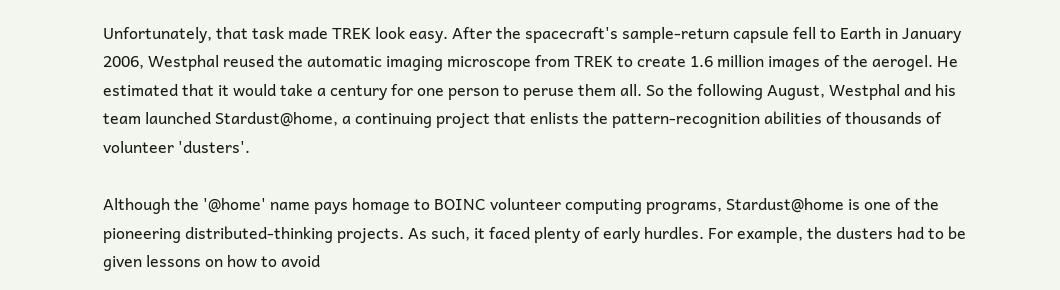Unfortunately, that task made TREK look easy. After the spacecraft's sample-return capsule fell to Earth in January 2006, Westphal reused the automatic imaging microscope from TREK to create 1.6 million images of the aerogel. He estimated that it would take a century for one person to peruse them all. So the following August, Westphal and his team launched Stardust@home, a continuing project that enlists the pattern-recognition abilities of thousands of volunteer 'dusters'.

Although the '@home' name pays homage to BOINC volunteer computing programs, Stardust@home is one of the pioneering distributed-thinking projects. As such, it faced plenty of early hurdles. For example, the dusters had to be given lessons on how to avoid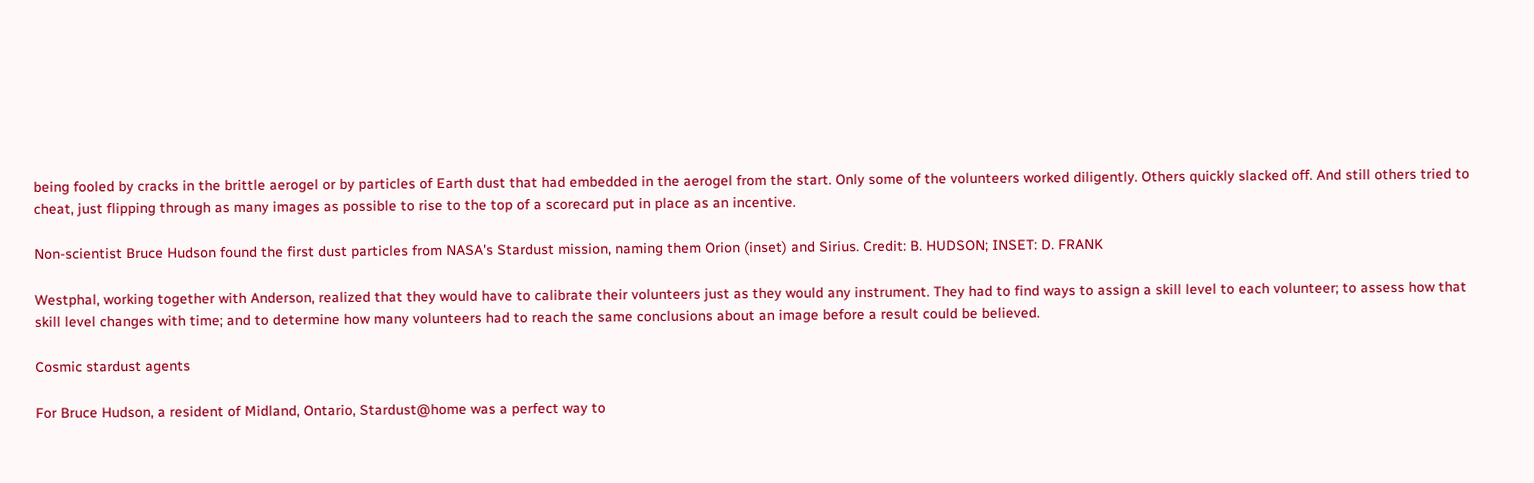being fooled by cracks in the brittle aerogel or by particles of Earth dust that had embedded in the aerogel from the start. Only some of the volunteers worked diligently. Others quickly slacked off. And still others tried to cheat, just flipping through as many images as possible to rise to the top of a scorecard put in place as an incentive.

Non-scientist Bruce Hudson found the first dust particles from NASA's Stardust mission, naming them Orion (inset) and Sirius. Credit: B. HUDSON; INSET: D. FRANK

Westphal, working together with Anderson, realized that they would have to calibrate their volunteers just as they would any instrument. They had to find ways to assign a skill level to each volunteer; to assess how that skill level changes with time; and to determine how many volunteers had to reach the same conclusions about an image before a result could be believed.

Cosmic stardust agents

For Bruce Hudson, a resident of Midland, Ontario, Stardust@home was a perfect way to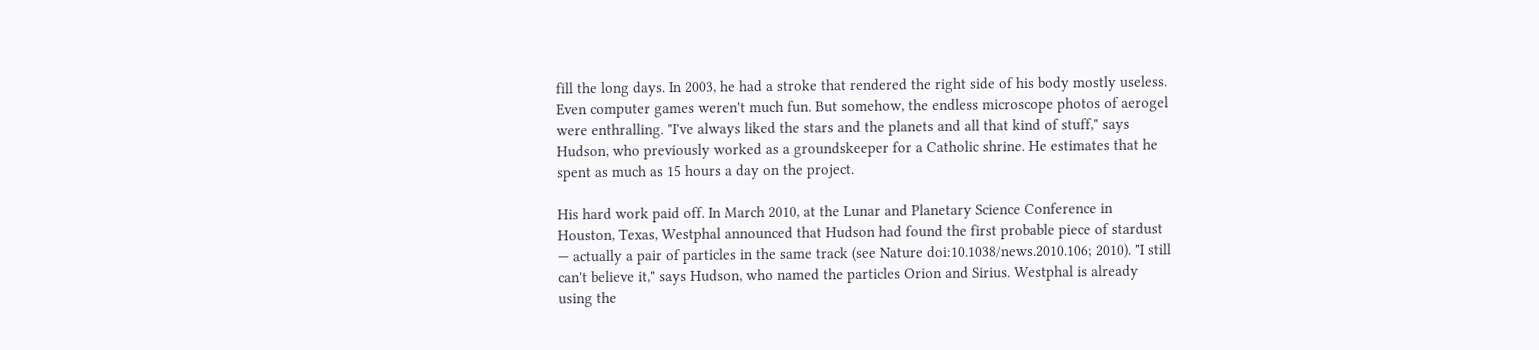fill the long days. In 2003, he had a stroke that rendered the right side of his body mostly useless. Even computer games weren't much fun. But somehow, the endless microscope photos of aerogel were enthralling. "I've always liked the stars and the planets and all that kind of stuff," says Hudson, who previously worked as a groundskeeper for a Catholic shrine. He estimates that he spent as much as 15 hours a day on the project.

His hard work paid off. In March 2010, at the Lunar and Planetary Science Conference in Houston, Texas, Westphal announced that Hudson had found the first probable piece of stardust — actually a pair of particles in the same track (see Nature doi:10.1038/news.2010.106; 2010). "I still can't believe it," says Hudson, who named the particles Orion and Sirius. Westphal is already using the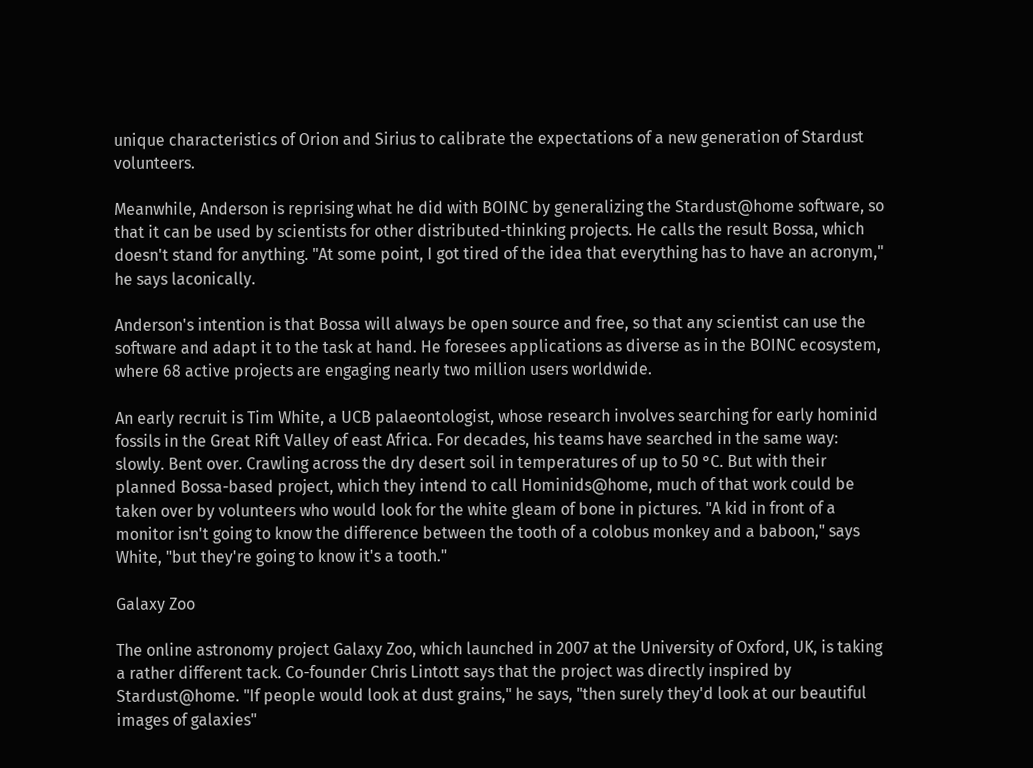unique characteristics of Orion and Sirius to calibrate the expectations of a new generation of Stardust volunteers.

Meanwhile, Anderson is reprising what he did with BOINC by generalizing the Stardust@home software, so that it can be used by scientists for other distributed-thinking projects. He calls the result Bossa, which doesn't stand for anything. "At some point, I got tired of the idea that everything has to have an acronym," he says laconically.

Anderson's intention is that Bossa will always be open source and free, so that any scientist can use the software and adapt it to the task at hand. He foresees applications as diverse as in the BOINC ecosystem, where 68 active projects are engaging nearly two million users worldwide.

An early recruit is Tim White, a UCB palaeontologist, whose research involves searching for early hominid fossils in the Great Rift Valley of east Africa. For decades, his teams have searched in the same way: slowly. Bent over. Crawling across the dry desert soil in temperatures of up to 50 °C. But with their planned Bossa-based project, which they intend to call Hominids@home, much of that work could be taken over by volunteers who would look for the white gleam of bone in pictures. "A kid in front of a monitor isn't going to know the difference between the tooth of a colobus monkey and a baboon," says White, "but they're going to know it's a tooth."

Galaxy Zoo

The online astronomy project Galaxy Zoo, which launched in 2007 at the University of Oxford, UK, is taking a rather different tack. Co-founder Chris Lintott says that the project was directly inspired by Stardust@home. "If people would look at dust grains," he says, "then surely they'd look at our beautiful images of galaxies"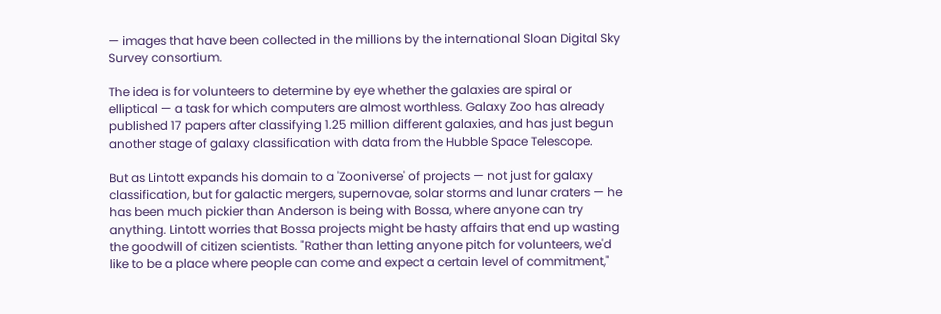— images that have been collected in the millions by the international Sloan Digital Sky Survey consortium.

The idea is for volunteers to determine by eye whether the galaxies are spiral or elliptical — a task for which computers are almost worthless. Galaxy Zoo has already published 17 papers after classifying 1.25 million different galaxies, and has just begun another stage of galaxy classification with data from the Hubble Space Telescope.

But as Lintott expands his domain to a 'Zooniverse' of projects — not just for galaxy classification, but for galactic mergers, supernovae, solar storms and lunar craters — he has been much pickier than Anderson is being with Bossa, where anyone can try anything. Lintott worries that Bossa projects might be hasty affairs that end up wasting the goodwill of citizen scientists. "Rather than letting anyone pitch for volunteers, we'd like to be a place where people can come and expect a certain level of commitment,"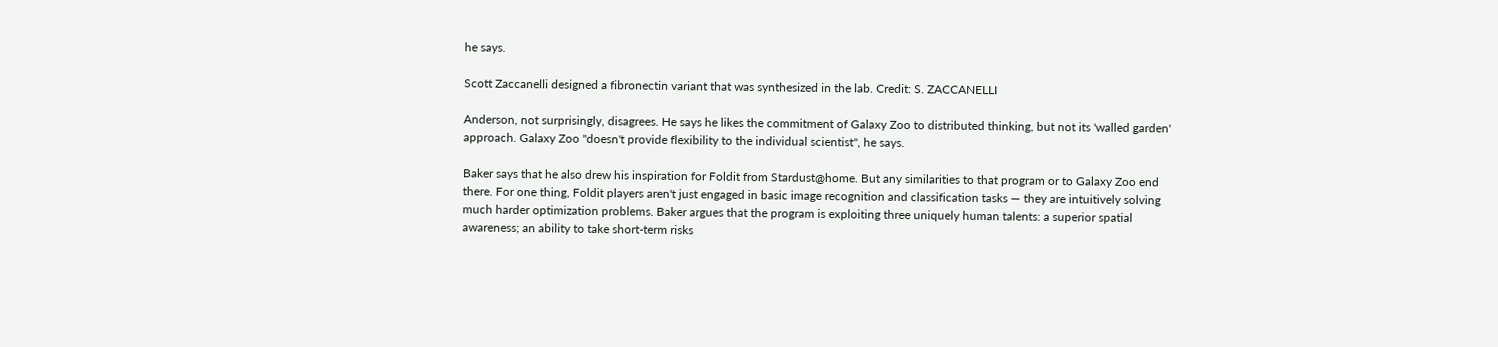he says.

Scott Zaccanelli designed a fibronectin variant that was synthesized in the lab. Credit: S. ZACCANELLI

Anderson, not surprisingly, disagrees. He says he likes the commitment of Galaxy Zoo to distributed thinking, but not its 'walled garden' approach. Galaxy Zoo "doesn't provide flexibility to the individual scientist", he says.

Baker says that he also drew his inspiration for Foldit from Stardust@home. But any similarities to that program or to Galaxy Zoo end there. For one thing, Foldit players aren't just engaged in basic image recognition and classification tasks — they are intuitively solving much harder optimization problems. Baker argues that the program is exploiting three uniquely human talents: a superior spatial awareness; an ability to take short-term risks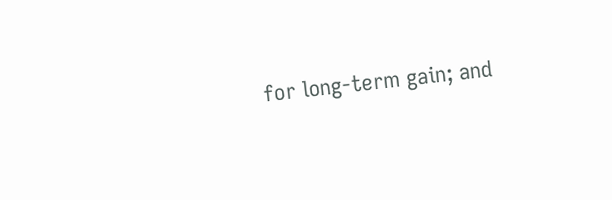for long-term gain; and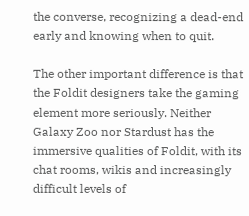the converse, recognizing a dead-end early and knowing when to quit.

The other important difference is that the Foldit designers take the gaming element more seriously. Neither Galaxy Zoo nor Stardust has the immersive qualities of Foldit, with its chat rooms, wikis and increasingly difficult levels of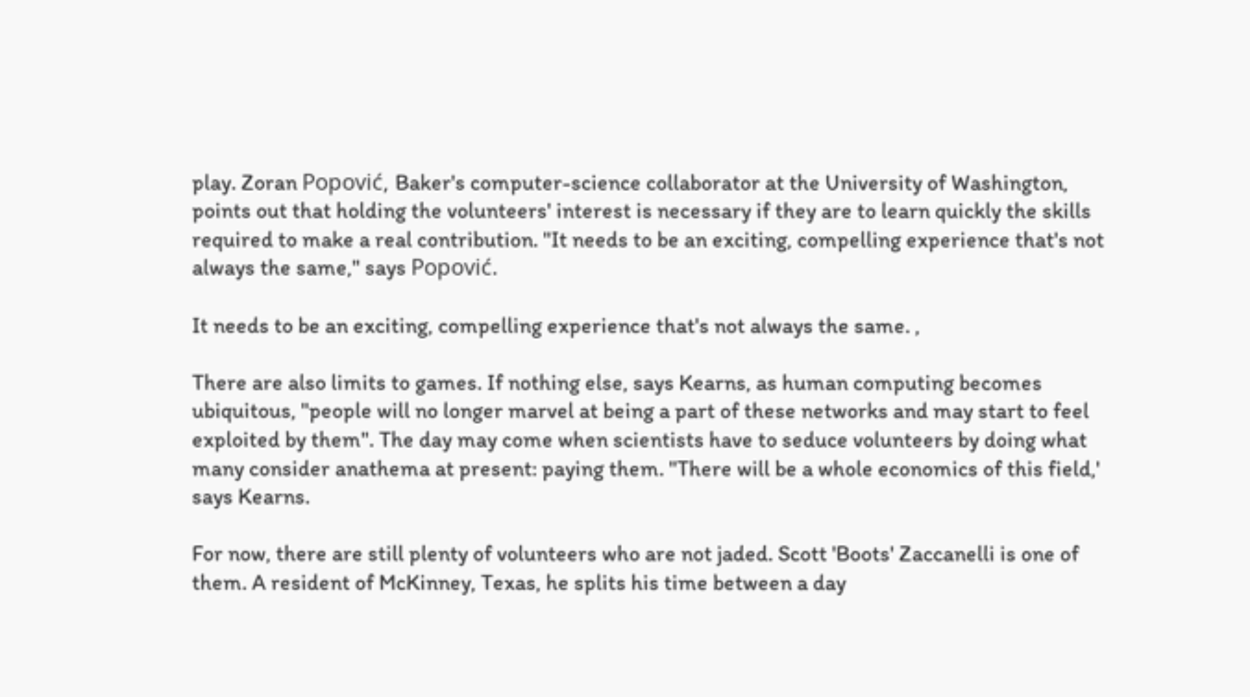play. Zoran Popović, Baker's computer-science collaborator at the University of Washington, points out that holding the volunteers' interest is necessary if they are to learn quickly the skills required to make a real contribution. "It needs to be an exciting, compelling experience that's not always the same," says Popović.

It needs to be an exciting, compelling experience that's not always the same. ,

There are also limits to games. If nothing else, says Kearns, as human computing becomes ubiquitous, "people will no longer marvel at being a part of these networks and may start to feel exploited by them". The day may come when scientists have to seduce volunteers by doing what many consider anathema at present: paying them. "There will be a whole economics of this field,' says Kearns.

For now, there are still plenty of volunteers who are not jaded. Scott 'Boots' Zaccanelli is one of them. A resident of McKinney, Texas, he splits his time between a day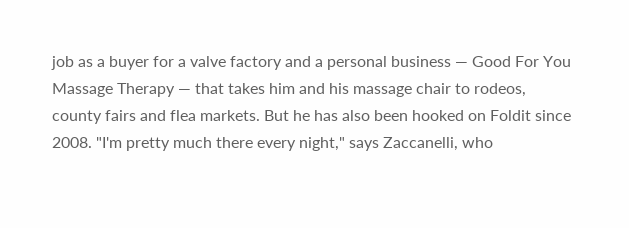job as a buyer for a valve factory and a personal business — Good For You Massage Therapy — that takes him and his massage chair to rodeos, county fairs and flea markets. But he has also been hooked on Foldit since 2008. "I'm pretty much there every night," says Zaccanelli, who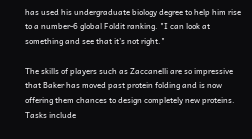has used his undergraduate biology degree to help him rise to a number-6 global Foldit ranking. "I can look at something and see that it's not right."

The skills of players such as Zaccanelli are so impressive that Baker has moved past protein folding and is now offering them chances to design completely new proteins. Tasks include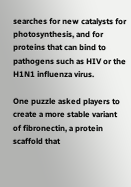searches for new catalysts for photosynthesis, and for proteins that can bind to pathogens such as HIV or the H1N1 influenza virus.

One puzzle asked players to create a more stable variant of fibronectin, a protein scaffold that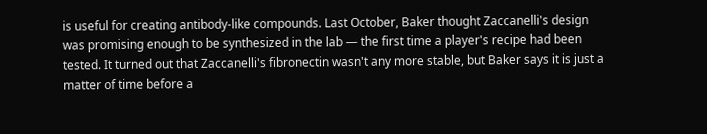is useful for creating antibody-like compounds. Last October, Baker thought Zaccanelli's design was promising enough to be synthesized in the lab — the first time a player's recipe had been tested. It turned out that Zaccanelli's fibronectin wasn't any more stable, but Baker says it is just a matter of time before a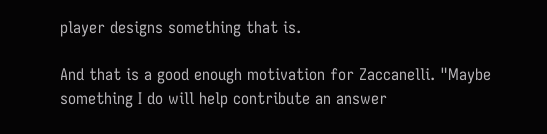player designs something that is.

And that is a good enough motivation for Zaccanelli. "Maybe something I do will help contribute an answer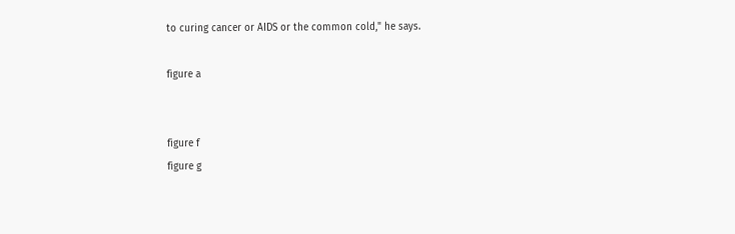to curing cancer or AIDS or the common cold," he says.

figure a


figure f
figure g